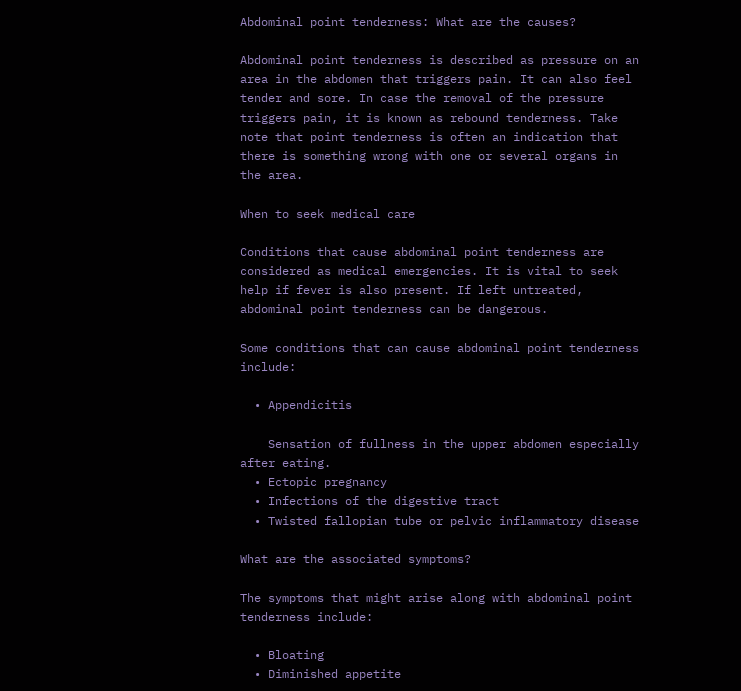Abdominal point tenderness: What are the causes?

Abdominal point tenderness is described as pressure on an area in the abdomen that triggers pain. It can also feel tender and sore. In case the removal of the pressure triggers pain, it is known as rebound tenderness. Take note that point tenderness is often an indication that there is something wrong with one or several organs in the area.

When to seek medical care

Conditions that cause abdominal point tenderness are considered as medical emergencies. It is vital to seek help if fever is also present. If left untreated, abdominal point tenderness can be dangerous.

Some conditions that can cause abdominal point tenderness include:

  • Appendicitis

    Sensation of fullness in the upper abdomen especially after eating.
  • Ectopic pregnancy
  • Infections of the digestive tract
  • Twisted fallopian tube or pelvic inflammatory disease

What are the associated symptoms?

The symptoms that might arise along with abdominal point tenderness include:

  • Bloating
  • Diminished appetite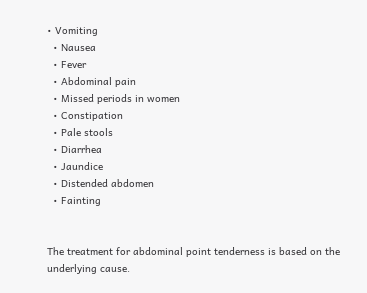• Vomiting
  • Nausea
  • Fever
  • Abdominal pain
  • Missed periods in women
  • Constipation
  • Pale stools
  • Diarrhea
  • Jaundice
  • Distended abdomen
  • Fainting


The treatment for abdominal point tenderness is based on the underlying cause.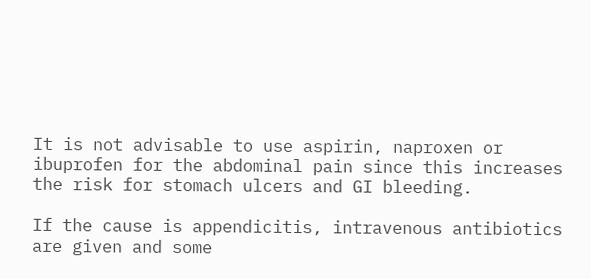It is not advisable to use aspirin, naproxen or ibuprofen for the abdominal pain since this increases the risk for stomach ulcers and GI bleeding.

If the cause is appendicitis, intravenous antibiotics are given and some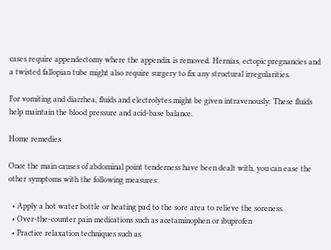cases require appendectomy where the appendix is removed. Hernias, ectopic pregnancies and a twisted fallopian tube might also require surgery to fix any structural irregularities.

For vomiting and diarrhea, fluids and electrolytes might be given intravenously. These fluids help maintain the blood pressure and acid-base balance.

Home remedies

Once the main causes of abdominal point tenderness have been dealt with, you can ease the other symptoms with the following measures:

  • Apply a hot water bottle or heating pad to the sore area to relieve the soreness.
  • Over-the-counter pain medications such as acetaminophen or ibuprofen
  • Practice relaxation techniques such as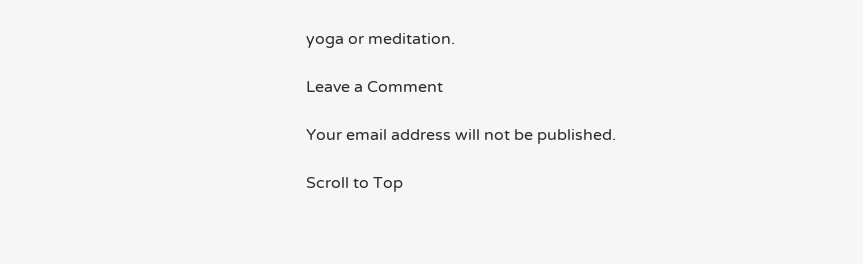yoga or meditation.

Leave a Comment

Your email address will not be published.

Scroll to Top